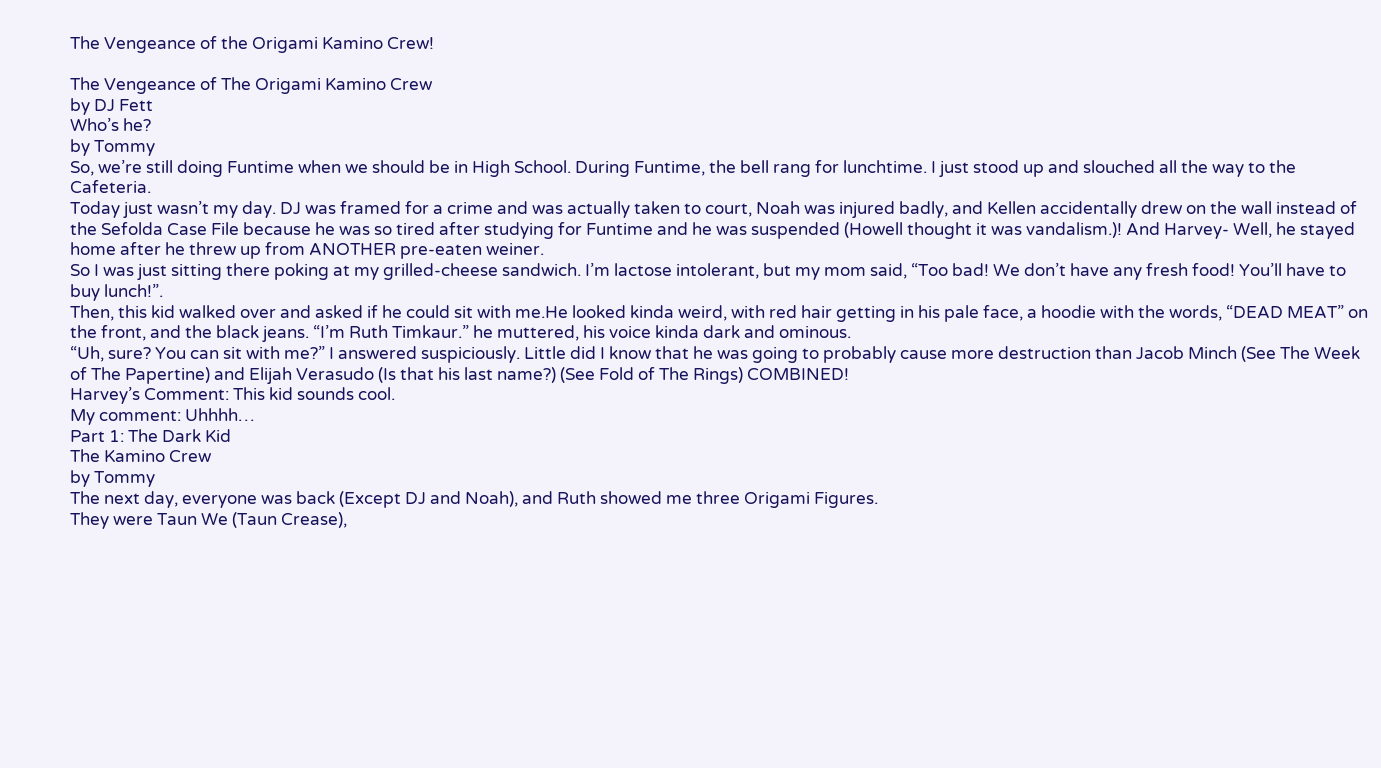The Vengeance of the Origami Kamino Crew!

The Vengeance of The Origami Kamino Crew
by DJ Fett
Who’s he?
by Tommy
So, we’re still doing Funtime when we should be in High School. During Funtime, the bell rang for lunchtime. I just stood up and slouched all the way to the Cafeteria.
Today just wasn’t my day. DJ was framed for a crime and was actually taken to court, Noah was injured badly, and Kellen accidentally drew on the wall instead of the Sefolda Case File because he was so tired after studying for Funtime and he was suspended (Howell thought it was vandalism.)! And Harvey- Well, he stayed home after he threw up from ANOTHER pre-eaten weiner.
So I was just sitting there poking at my grilled-cheese sandwich. I’m lactose intolerant, but my mom said, “Too bad! We don’t have any fresh food! You’ll have to buy lunch!”.
Then, this kid walked over and asked if he could sit with me.He looked kinda weird, with red hair getting in his pale face, a hoodie with the words, “DEAD MEAT” on the front, and the black jeans. “I’m Ruth Timkaur.” he muttered, his voice kinda dark and ominous.
“Uh, sure? You can sit with me?” I answered suspiciously. Little did I know that he was going to probably cause more destruction than Jacob Minch (See The Week of The Papertine) and Elijah Verasudo (Is that his last name?) (See Fold of The Rings) COMBINED!
Harvey’s Comment: This kid sounds cool.
My comment: Uhhhh…
Part 1: The Dark Kid
The Kamino Crew
by Tommy
The next day, everyone was back (Except DJ and Noah), and Ruth showed me three Origami Figures.
They were Taun We (Taun Crease),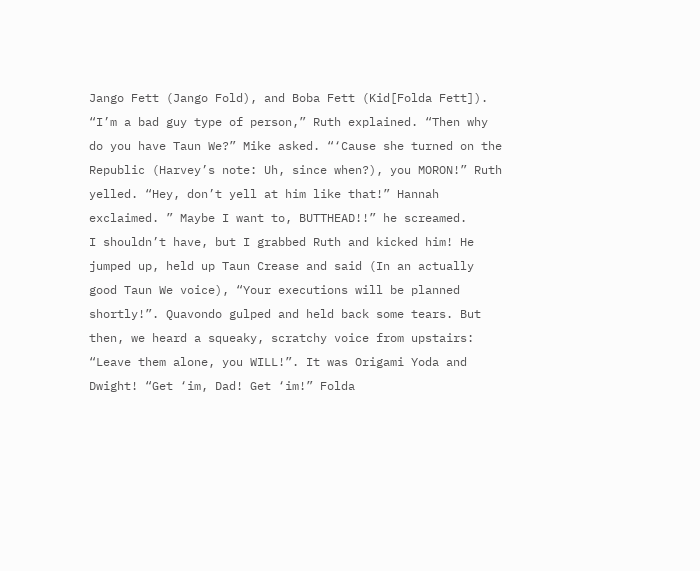Jango Fett (Jango Fold), and Boba Fett (Kid[Folda Fett]). “I’m a bad guy type of person,” Ruth explained. “Then why do you have Taun We?” Mike asked. “‘Cause she turned on the Republic (Harvey’s note: Uh, since when?), you MORON!” Ruth yelled. “Hey, don’t yell at him like that!” Hannah exclaimed. ” Maybe I want to, BUTTHEAD!!” he screamed.
I shouldn’t have, but I grabbed Ruth and kicked him! He jumped up, held up Taun Crease and said (In an actually good Taun We voice), “Your executions will be planned shortly!”. Quavondo gulped and held back some tears. But then, we heard a squeaky, scratchy voice from upstairs: “Leave them alone, you WILL!”. It was Origami Yoda and Dwight! “Get ‘im, Dad! Get ‘im!” Folda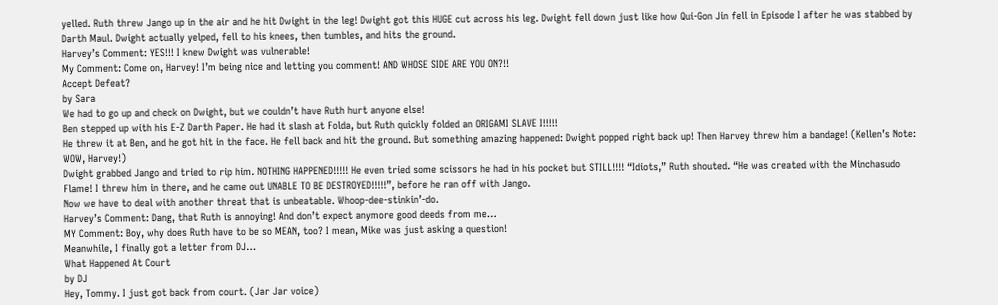yelled. Ruth threw Jango up in the air and he hit Dwight in the leg! Dwight got this HUGE cut across his leg. Dwight fell down just like how Qui-Gon Jin fell in Episode I after he was stabbed by Darth Maul. Dwight actually yelped, fell to his knees, then tumbles, and hits the ground.
Harvey’s Comment: YES!!! I knew Dwight was vulnerable!
My Comment: Come on, Harvey! I’m being nice and letting you comment! AND WHOSE SIDE ARE YOU ON?!!
Accept Defeat?
by Sara
We had to go up and check on Dwight, but we couldn’t have Ruth hurt anyone else!
Ben stepped up with his E-Z Darth Paper. He had it slash at Folda, but Ruth quickly folded an ORIGAMI SLAVE I!!!!!
He threw it at Ben, and he got hit in the face. He fell back and hit the ground. But something amazing happened: Dwight popped right back up! Then Harvey threw him a bandage! (Kellen’s Note: WOW, Harvey!)
Dwight grabbed Jango and tried to rip him. NOTHING HAPPENED!!!!! He even tried some scissors he had in his pocket but STILL!!!! “Idiots,” Ruth shouted. “He was created with the Minchasudo Flame! I threw him in there, and he came out UNABLE TO BE DESTROYED!!!!!”, before he ran off with Jango.
Now we have to deal with another threat that is unbeatable. Whoop-dee-stinkin’-do.
Harvey’s Comment: Dang, that Ruth is annoying! And don’t expect anymore good deeds from me…
MY Comment: Boy, why does Ruth have to be so MEAN, too? I mean, Mike was just asking a question!
Meanwhile, I finally got a letter from DJ…
What Happened At Court
by DJ
Hey, Tommy. I just got back from court. (Jar Jar voice)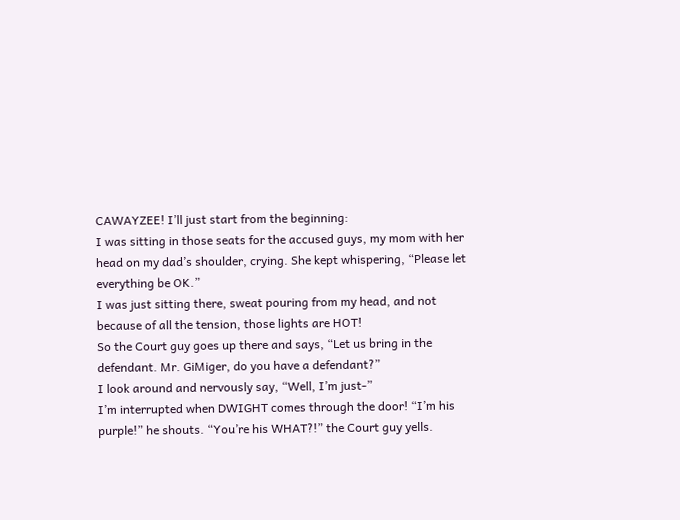CAWAYZEE! I’ll just start from the beginning:
I was sitting in those seats for the accused guys, my mom with her head on my dad’s shoulder, crying. She kept whispering, “Please let everything be OK.”
I was just sitting there, sweat pouring from my head, and not because of all the tension, those lights are HOT!
So the Court guy goes up there and says, “Let us bring in the defendant. Mr. GiMiger, do you have a defendant?”
I look around and nervously say, “Well, I’m just-”
I’m interrupted when DWIGHT comes through the door! “I’m his purple!” he shouts. “You’re his WHAT?!” the Court guy yells.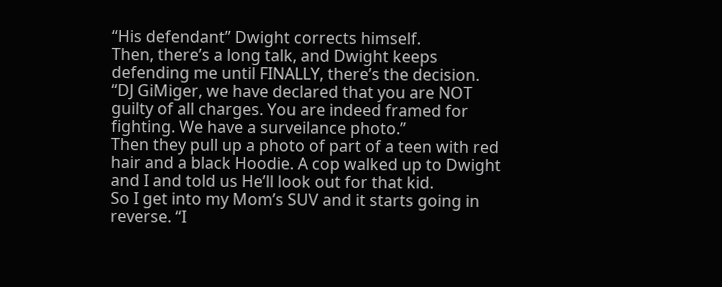“His defendant” Dwight corrects himself.
Then, there’s a long talk, and Dwight keeps defending me until FINALLY, there’s the decision.
“DJ GiMiger, we have declared that you are NOT guilty of all charges. You are indeed framed for fighting. We have a surveilance photo.”
Then they pull up a photo of part of a teen with red hair and a black Hoodie. A cop walked up to Dwight and I and told us He’ll look out for that kid.
So I get into my Mom’s SUV and it starts going in reverse. “I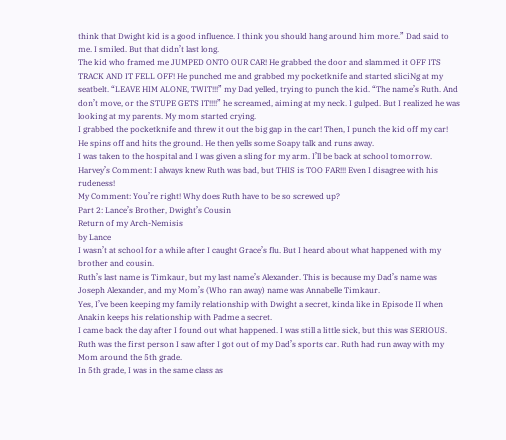think that Dwight kid is a good influence. I think you should hang around him more.” Dad said to me. I smiled. But that didn’t last long.
The kid who framed me JUMPED ONTO OUR CAR! He grabbed the door and slammed it OFF ITS TRACK AND IT FELL OFF! He punched me and grabbed my pocketknife and started sliciNg at my seatbelt. “LEAVE HIM ALONE, TWIT!!!” my Dad yelled, trying to punch the kid. “The name’s Ruth. And don’t move, or the STUPE GETS IT!!!!” he screamed, aiming at my neck. I gulped. But I realized he was looking at my parents. My mom started crying.
I grabbed the pocketknife and threw it out the big gap in the car! Then, I punch the kid off my car!
He spins off and hits the ground. He then yells some Soapy talk and runs away.
I was taken to the hospital and I was given a sling for my arm. I’ll be back at school tomorrow.
Harvey’s Comment: I always knew Ruth was bad, but THIS is TOO FAR!!! Even I disagree with his rudeness!
My Comment: You’re right! Why does Ruth have to be so screwed up?
Part 2: Lance’s Brother, Dwight’s Cousin
Return of my Arch-Nemisis
by Lance
I wasn’t at school for a while after I caught Grace’s flu. But I heard about what happened with my brother and cousin.
Ruth’s last name is Timkaur, but my last name’s Alexander. This is because my Dad’s name was Joseph Alexander, and my Mom’s (Who ran away) name was Annabelle Timkaur.
Yes, I’ve been keeping my family relationship with Dwight a secret, kinda like in Episode II when Anakin keeps his relationship with Padme a secret.
I came back the day after I found out what happened. I was still a little sick, but this was SERIOUS.
Ruth was the first person I saw after I got out of my Dad’s sports car. Ruth had run away with my Mom around the 5th grade.
In 5th grade, I was in the same class as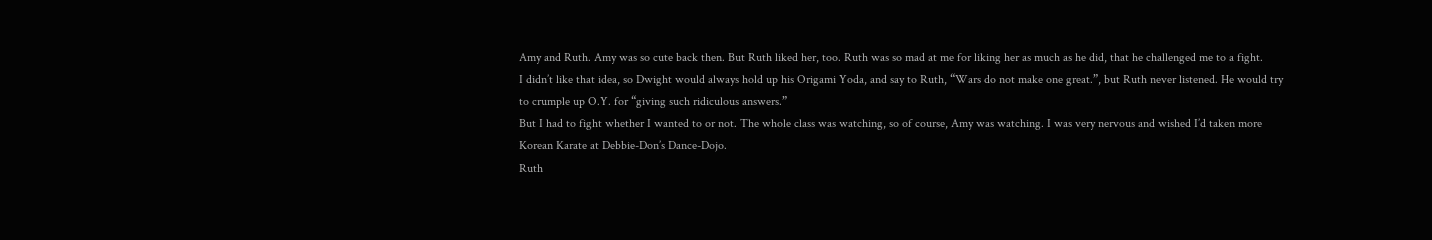Amy and Ruth. Amy was so cute back then. But Ruth liked her, too. Ruth was so mad at me for liking her as much as he did, that he challenged me to a fight.
I didn’t like that idea, so Dwight would always hold up his Origami Yoda, and say to Ruth, “Wars do not make one great.”, but Ruth never listened. He would try to crumple up O.Y. for “giving such ridiculous answers.”
But I had to fight whether I wanted to or not. The whole class was watching, so of course, Amy was watching. I was very nervous and wished I’d taken more Korean Karate at Debbie-Don’s Dance-Dojo.
Ruth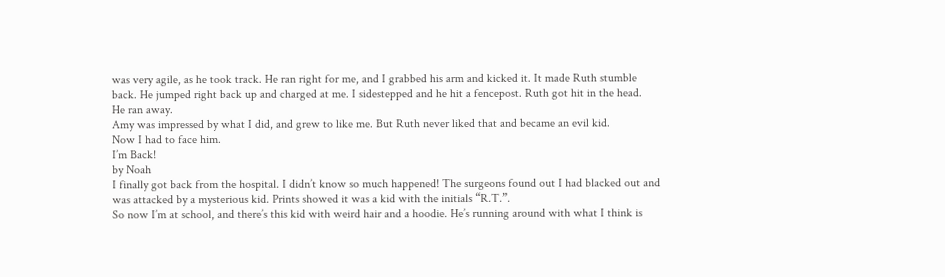was very agile, as he took track. He ran right for me, and I grabbed his arm and kicked it. It made Ruth stumble back. He jumped right back up and charged at me. I sidestepped and he hit a fencepost. Ruth got hit in the head.
He ran away.
Amy was impressed by what I did, and grew to like me. But Ruth never liked that and became an evil kid.
Now I had to face him.
I’m Back!
by Noah
I finally got back from the hospital. I didn’t know so much happened! The surgeons found out I had blacked out and was attacked by a mysterious kid. Prints showed it was a kid with the initials “R.T.”.
So now I’m at school, and there’s this kid with weird hair and a hoodie. He’s running around with what I think is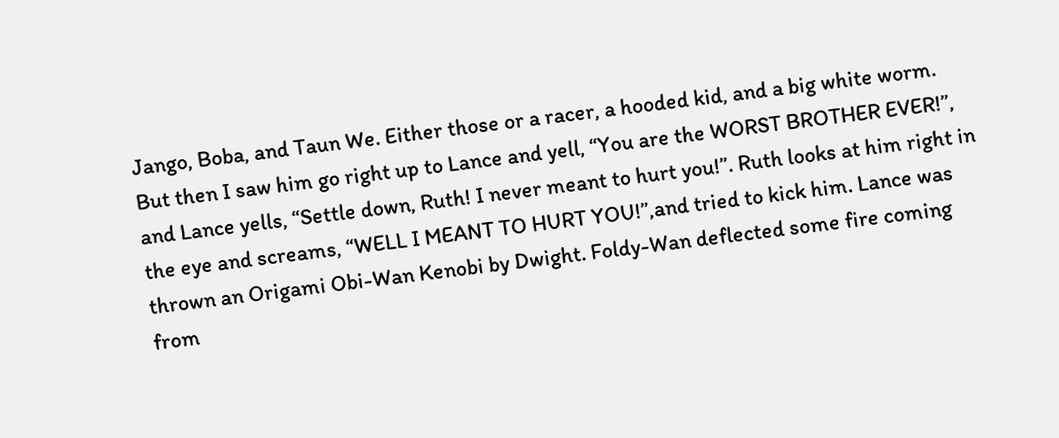Jango, Boba, and Taun We. Either those or a racer, a hooded kid, and a big white worm.
But then I saw him go right up to Lance and yell, “You are the WORST BROTHER EVER!”, and Lance yells, “Settle down, Ruth! I never meant to hurt you!”. Ruth looks at him right in the eye and screams, “WELL I MEANT TO HURT YOU!”,and tried to kick him. Lance was thrown an Origami Obi-Wan Kenobi by Dwight. Foldy-Wan deflected some fire coming from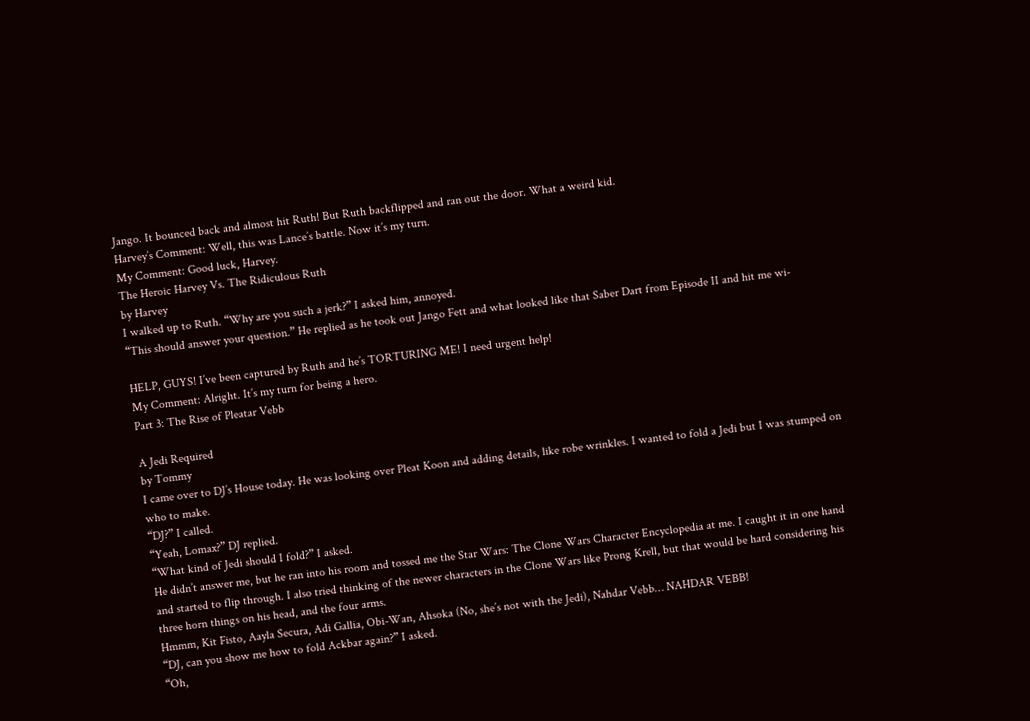Jango. It bounced back and almost hit Ruth! But Ruth backflipped and ran out the door. What a weird kid.
Harvey’s Comment: Well, this was Lance’s battle. Now it’s my turn.
My Comment: Good luck, Harvey.
The Heroic Harvey Vs. The Ridiculous Ruth
by Harvey
I walked up to Ruth. “Why are you such a jerk?” I asked him, annoyed.
“This should answer your question.” He replied as he took out Jango Fett and what looked like that Saber Dart from Episode II and hit me wi-

HELP, GUYS! I’ve been captured by Ruth and he’s TORTURING ME! I need urgent help!
My Comment: Alright. It’s my turn for being a hero.
Part 3: The Rise of Pleatar Vebb

A Jedi Required
by Tommy
I came over to DJ’s House today. He was looking over Pleat Koon and adding details, like robe wrinkles. I wanted to fold a Jedi but I was stumped on who to make.
“DJ?” I called.
“Yeah, Lomax?” DJ replied.
“What kind of Jedi should I fold?” I asked.
He didn’t answer me, but he ran into his room and tossed me the Star Wars: The Clone Wars Character Encyclopedia at me. I caught it in one hand and started to flip through. I also tried thinking of the newer characters in the Clone Wars like Prong Krell, but that would be hard considering his three horn things on his head, and the four arms.
Hmmm, Kit Fisto, Aayla Secura, Adi Gallia, Obi-Wan, Ahsoka (No, she’s not with the Jedi), Nahdar Vebb… NAHDAR VEBB!
“DJ, can you show me how to fold Ackbar again?” I asked.
“Oh,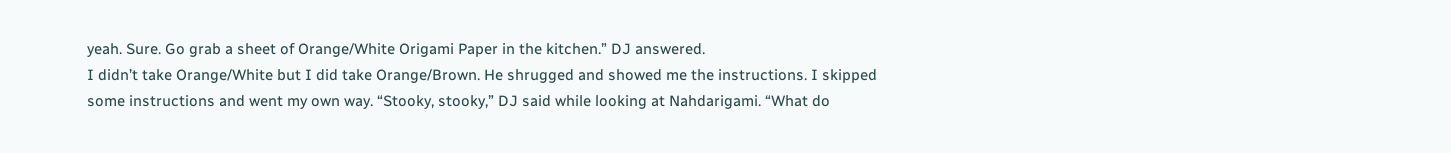yeah. Sure. Go grab a sheet of Orange/White Origami Paper in the kitchen.” DJ answered.
I didn’t take Orange/White but I did take Orange/Brown. He shrugged and showed me the instructions. I skipped some instructions and went my own way. “Stooky, stooky,” DJ said while looking at Nahdarigami. “What do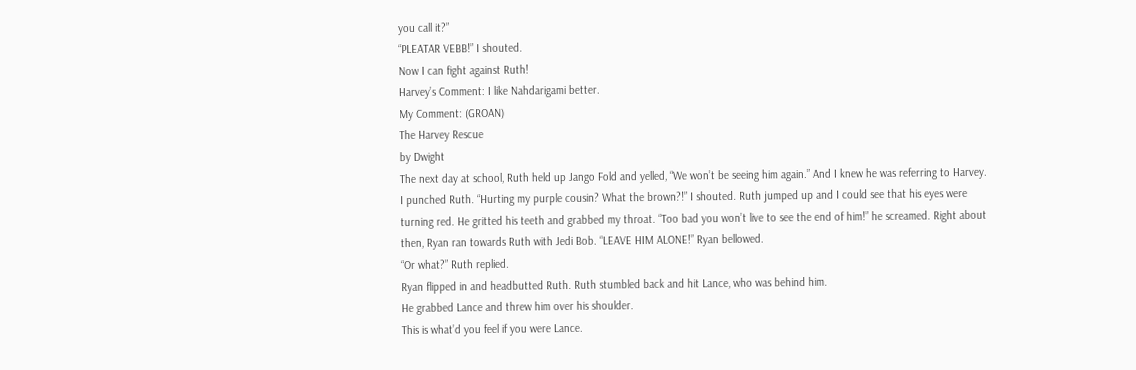you call it?”
“PLEATAR VEBB!” I shouted.
Now I can fight against Ruth!
Harvey’s Comment: I like Nahdarigami better.
My Comment: (GROAN)
The Harvey Rescue
by Dwight
The next day at school, Ruth held up Jango Fold and yelled, “We won’t be seeing him again.” And I knew he was referring to Harvey. I punched Ruth. “Hurting my purple cousin? What the brown?!” I shouted. Ruth jumped up and I could see that his eyes were turning red. He gritted his teeth and grabbed my throat. “Too bad you won’t live to see the end of him!” he screamed. Right about then, Ryan ran towards Ruth with Jedi Bob. “LEAVE HIM ALONE!” Ryan bellowed.
“Or what?” Ruth replied.
Ryan flipped in and headbutted Ruth. Ruth stumbled back and hit Lance, who was behind him.
He grabbed Lance and threw him over his shoulder.
This is what’d you feel if you were Lance.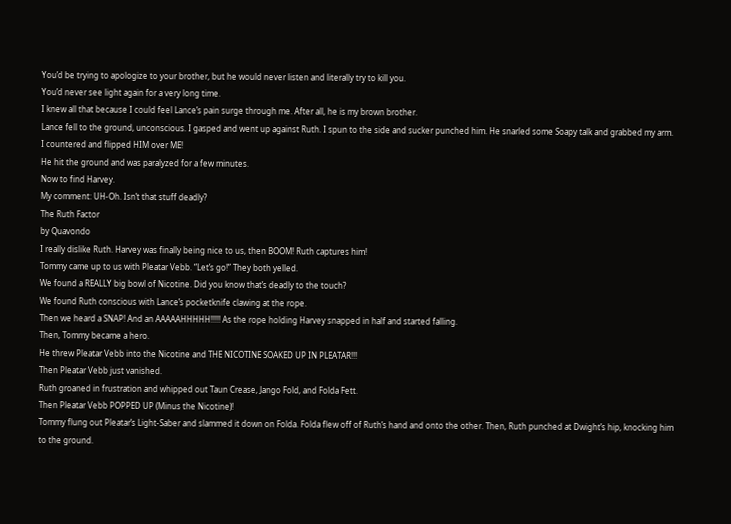You’d be trying to apologize to your brother, but he would never listen and literally try to kill you.
You’d never see light again for a very long time.
I knew all that because I could feel Lance’s pain surge through me. After all, he is my brown brother.
Lance fell to the ground, unconscious. I gasped and went up against Ruth. I spun to the side and sucker punched him. He snarled some Soapy talk and grabbed my arm. I countered and flipped HIM over ME!
He hit the ground and was paralyzed for a few minutes.
Now to find Harvey.
My comment: UH-Oh. Isn’t that stuff deadly?
The Ruth Factor
by Quavondo
I really dislike Ruth. Harvey was finally being nice to us, then BOOM! Ruth captures him!
Tommy came up to us with Pleatar Vebb. “Let’s go!” They both yelled.
We found a REALLY big bowl of Nicotine. Did you know that’s deadly to the touch?
We found Ruth conscious with Lance’s pocketknife clawing at the rope.
Then we heard a SNAP! And an AAAAAHHHHH!!!!! As the rope holding Harvey snapped in half and started falling.
Then, Tommy became a hero.
He threw Pleatar Vebb into the Nicotine and THE NICOTINE SOAKED UP IN PLEATAR!!!
Then Pleatar Vebb just vanished.
Ruth groaned in frustration and whipped out Taun Crease, Jango Fold, and Folda Fett.
Then Pleatar Vebb POPPED UP (Minus the Nicotine)!
Tommy flung out Pleatar’s Light-Saber and slammed it down on Folda. Folda flew off of Ruth’s hand and onto the other. Then, Ruth punched at Dwight’s hip, knocking him to the ground.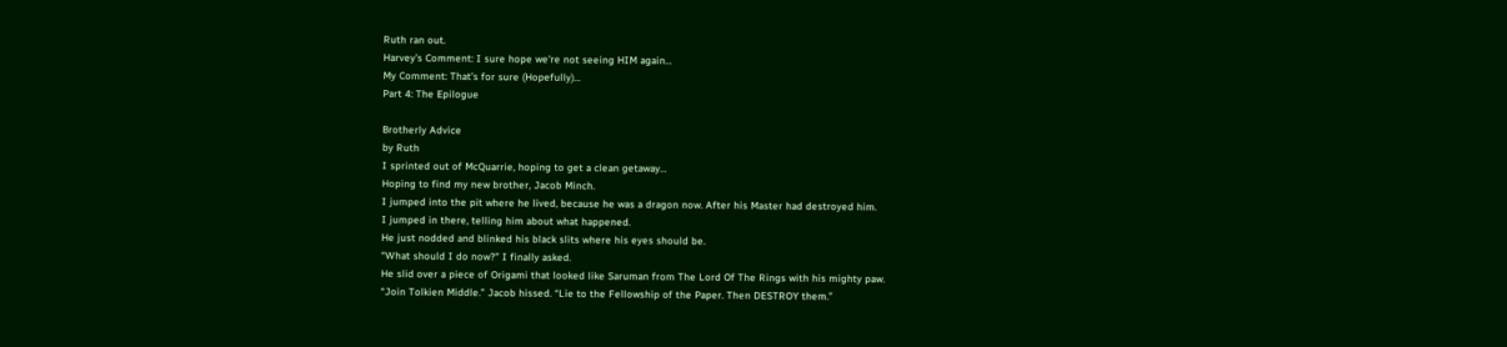Ruth ran out.
Harvey’s Comment: I sure hope we’re not seeing HIM again…
My Comment: That’s for sure (Hopefully)…
Part 4: The Epilogue

Brotherly Advice
by Ruth
I sprinted out of McQuarrie, hoping to get a clean getaway…
Hoping to find my new brother, Jacob Minch.
I jumped into the pit where he lived, because he was a dragon now. After his Master had destroyed him.
I jumped in there, telling him about what happened.
He just nodded and blinked his black slits where his eyes should be.
“What should I do now?” I finally asked.
He slid over a piece of Origami that looked like Saruman from The Lord Of The Rings with his mighty paw.
“Join Tolkien Middle.” Jacob hissed. “Lie to the Fellowship of the Paper. Then DESTROY them.”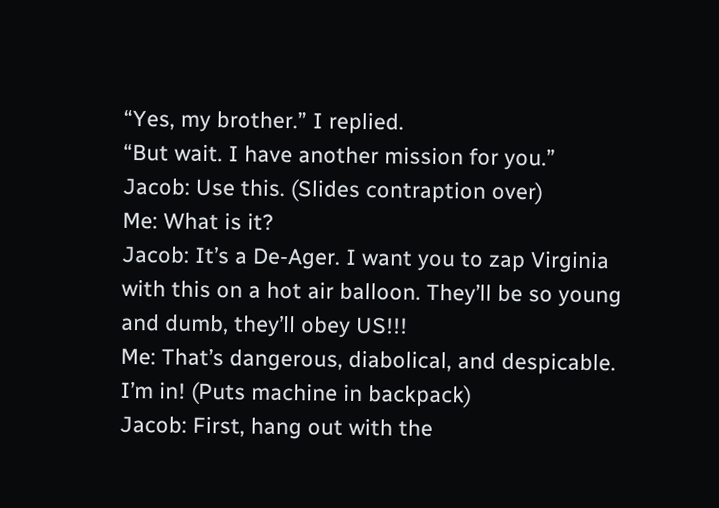“Yes, my brother.” I replied.
“But wait. I have another mission for you.”
Jacob: Use this. (Slides contraption over)
Me: What is it?
Jacob: It’s a De-Ager. I want you to zap Virginia with this on a hot air balloon. They’ll be so young and dumb, they’ll obey US!!!
Me: That’s dangerous, diabolical, and despicable. I’m in! (Puts machine in backpack)
Jacob: First, hang out with the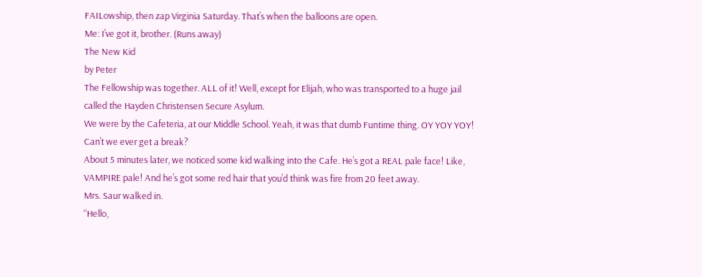FAILowship, then zap Virginia Saturday. That’s when the balloons are open.
Me: I’ve got it, brother. (Runs away)
The New Kid
by Peter
The Fellowship was together. ALL of it! Well, except for Elijah, who was transported to a huge jail called the Hayden Christensen Secure Asylum.
We were by the Cafeteria, at our Middle School. Yeah, it was that dumb Funtime thing. OY YOY YOY! Can’t we ever get a break?
About 5 minutes later, we noticed some kid walking into the Cafe. He’s got a REAL pale face! Like, VAMPIRE pale! And he’s got some red hair that you’d think was fire from 20 feet away.
Mrs. Saur walked in.
“Hello,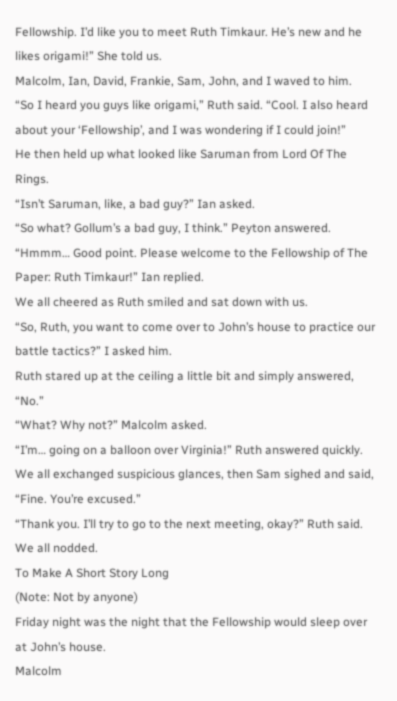Fellowship. I’d like you to meet Ruth Timkaur. He’s new and he likes origami!” She told us.
Malcolm, Ian, David, Frankie, Sam, John, and I waved to him.
“So I heard you guys like origami,” Ruth said. “Cool. I also heard about your ‘Fellowship’, and I was wondering if I could join!”
He then held up what looked like Saruman from Lord Of The Rings.
“Isn’t Saruman, like, a bad guy?” Ian asked.
“So what? Gollum’s a bad guy, I think.” Peyton answered.
“Hmmm… Good point. Please welcome to the Fellowship of The Paper: Ruth Timkaur!” Ian replied.
We all cheered as Ruth smiled and sat down with us.
“So, Ruth, you want to come over to John’s house to practice our battle tactics?” I asked him.
Ruth stared up at the ceiling a little bit and simply answered, “No.”
“What? Why not?” Malcolm asked.
“I’m… going on a balloon over Virginia!” Ruth answered quickly.
We all exchanged suspicious glances, then Sam sighed and said, “Fine. You’re excused.”
“Thank you. I’ll try to go to the next meeting, okay?” Ruth said.
We all nodded.
To Make A Short Story Long
(Note: Not by anyone)
Friday night was the night that the Fellowship would sleep over at John’s house.
Malcolm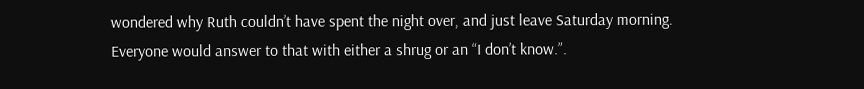wondered why Ruth couldn’t have spent the night over, and just leave Saturday morning.
Everyone would answer to that with either a shrug or an “I don’t know.”.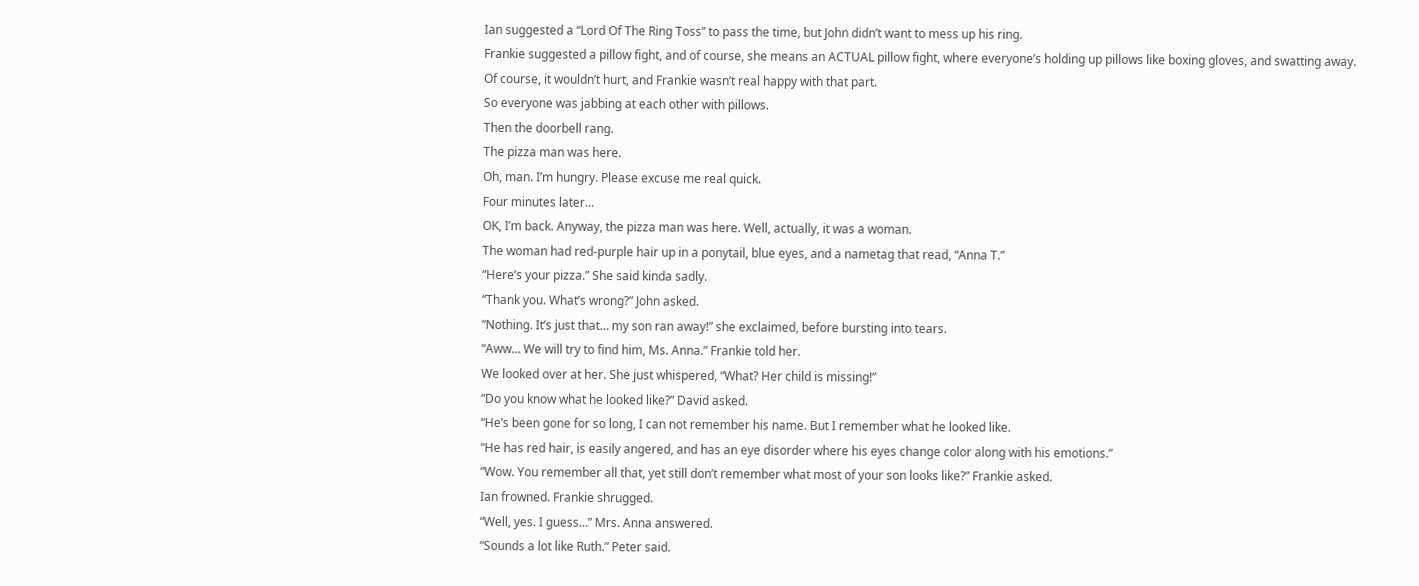Ian suggested a “Lord Of The Ring Toss” to pass the time, but John didn’t want to mess up his ring.
Frankie suggested a pillow fight, and of course, she means an ACTUAL pillow fight, where everyone’s holding up pillows like boxing gloves, and swatting away.
Of course, it wouldn’t hurt, and Frankie wasn’t real happy with that part.
So everyone was jabbing at each other with pillows.
Then the doorbell rang.
The pizza man was here.
Oh, man. I’m hungry. Please excuse me real quick.
Four minutes later…
OK, I’m back. Anyway, the pizza man was here. Well, actually, it was a woman.
The woman had red-purple hair up in a ponytail, blue eyes, and a nametag that read, “Anna T.”
“Here’s your pizza.” She said kinda sadly.
“Thank you. What’s wrong?” John asked.
“Nothing. It’s just that… my son ran away!” she exclaimed, before bursting into tears.
“Aww… We will try to find him, Ms. Anna.” Frankie told her.
We looked over at her. She just whispered, “What? Her child is missing!”
“Do you know what he looked like?” David asked.
“He’s been gone for so long, I can not remember his name. But I remember what he looked like.
“He has red hair, is easily angered, and has an eye disorder where his eyes change color along with his emotions.”
“Wow. You remember all that, yet still don’t remember what most of your son looks like?” Frankie asked.
Ian frowned. Frankie shrugged.
“Well, yes. I guess…” Mrs. Anna answered.
“Sounds a lot like Ruth.” Peter said.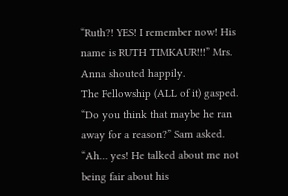“Ruth?! YES! I remember now! His name is RUTH TIMKAUR!!!” Mrs. Anna shouted happily.
The Fellowship (ALL of it) gasped.
“Do you think that maybe he ran away for a reason?” Sam asked.
“Ah… yes! He talked about me not being fair about his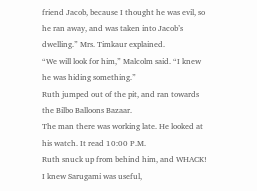friend Jacob, because I thought he was evil, so he ran away, and was taken into Jacob’s dwelling.” Mrs. Timkaur explained.
“We will look for him,” Malcolm said. “I knew he was hiding something.”
Ruth jumped out of the pit, and ran towards the Bilbo Balloons Bazaar.
The man there was working late. He looked at his watch. It read 10:00 P.M.
Ruth snuck up from behind him, and WHACK!
I knew Sarugami was useful,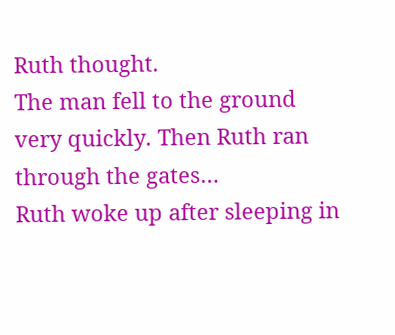Ruth thought.
The man fell to the ground very quickly. Then Ruth ran through the gates…
Ruth woke up after sleeping in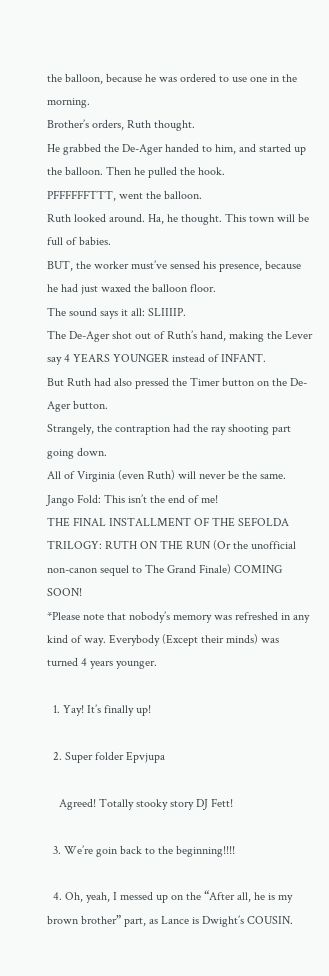the balloon, because he was ordered to use one in the morning.
Brother’s orders, Ruth thought.
He grabbed the De-Ager handed to him, and started up the balloon. Then he pulled the hook.
PFFFFFFTTT, went the balloon.
Ruth looked around. Ha, he thought. This town will be full of babies.
BUT, the worker must’ve sensed his presence, because he had just waxed the balloon floor.
The sound says it all: SLIIIIP.
The De-Ager shot out of Ruth’s hand, making the Lever say 4 YEARS YOUNGER instead of INFANT.
But Ruth had also pressed the Timer button on the De-Ager button.
Strangely, the contraption had the ray shooting part going down.
All of Virginia (even Ruth) will never be the same.
Jango Fold: This isn’t the end of me!
THE FINAL INSTALLMENT OF THE SEFOLDA TRILOGY: RUTH ON THE RUN (Or the unofficial non-canon sequel to The Grand Finale) COMING SOON!
*Please note that nobody’s memory was refreshed in any kind of way. Everybody (Except their minds) was turned 4 years younger.

  1. Yay! It’s finally up!

  2. Super folder Epvjupa

    Agreed! Totally stooky story DJ Fett!

  3. We’re goin back to the beginning!!!!

  4. Oh, yeah, I messed up on the “After all, he is my brown brother” part, as Lance is Dwight’s COUSIN.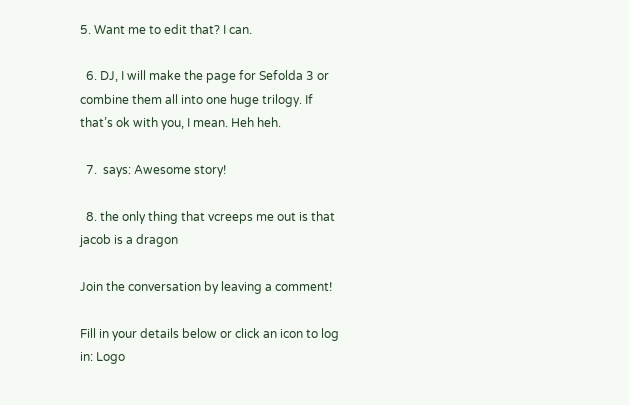5. Want me to edit that? I can.

  6. DJ, I will make the page for Sefolda 3 or combine them all into one huge trilogy. If that’s ok with you, I mean. Heh heh.

  7.  says: Awesome story!

  8. the only thing that vcreeps me out is that jacob is a dragon

Join the conversation by leaving a comment!

Fill in your details below or click an icon to log in: Logo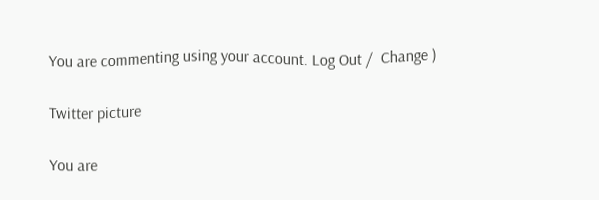You are commenting using your account. Log Out /  Change )

Twitter picture

You are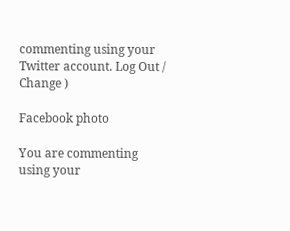commenting using your Twitter account. Log Out /  Change )

Facebook photo

You are commenting using your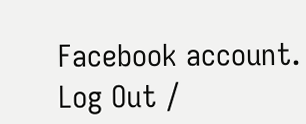Facebook account. Log Out /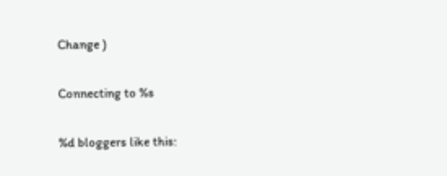Change )

Connecting to %s

%d bloggers like this: